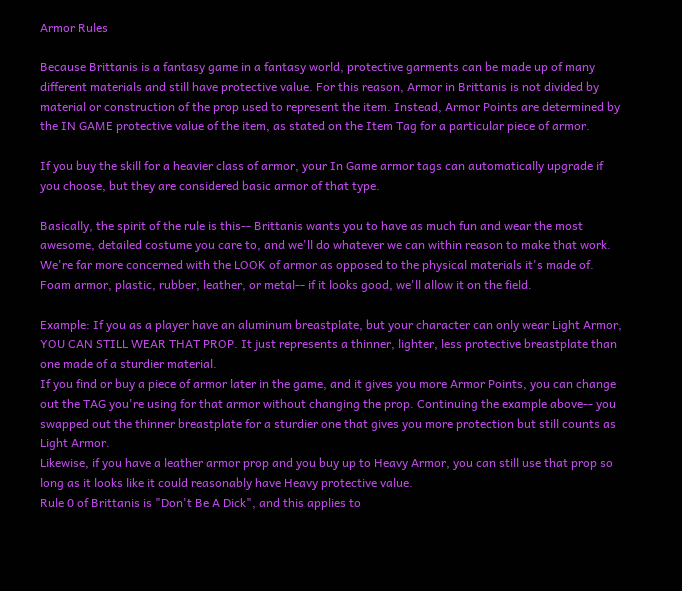Armor Rules

Because Brittanis is a fantasy game in a fantasy world, protective garments can be made up of many different materials and still have protective value. For this reason, Armor in Brittanis is not divided by material or construction of the prop used to represent the item. Instead, Armor Points are determined by the IN GAME protective value of the item, as stated on the Item Tag for a particular piece of armor.

If you buy the skill for a heavier class of armor, your In Game armor tags can automatically upgrade if you choose, but they are considered basic armor of that type.

Basically, the spirit of the rule is this-- Brittanis wants you to have as much fun and wear the most awesome, detailed costume you care to, and we'll do whatever we can within reason to make that work. We're far more concerned with the LOOK of armor as opposed to the physical materials it's made of. Foam armor, plastic, rubber, leather, or metal-- if it looks good, we'll allow it on the field.

Example: If you as a player have an aluminum breastplate, but your character can only wear Light Armor, YOU CAN STILL WEAR THAT PROP. It just represents a thinner, lighter, less protective breastplate than one made of a sturdier material.
If you find or buy a piece of armor later in the game, and it gives you more Armor Points, you can change out the TAG you're using for that armor without changing the prop. Continuing the example above-- you swapped out the thinner breastplate for a sturdier one that gives you more protection but still counts as Light Armor.
Likewise, if you have a leather armor prop and you buy up to Heavy Armor, you can still use that prop so long as it looks like it could reasonably have Heavy protective value.
Rule 0 of Brittanis is "Don't Be A Dick", and this applies to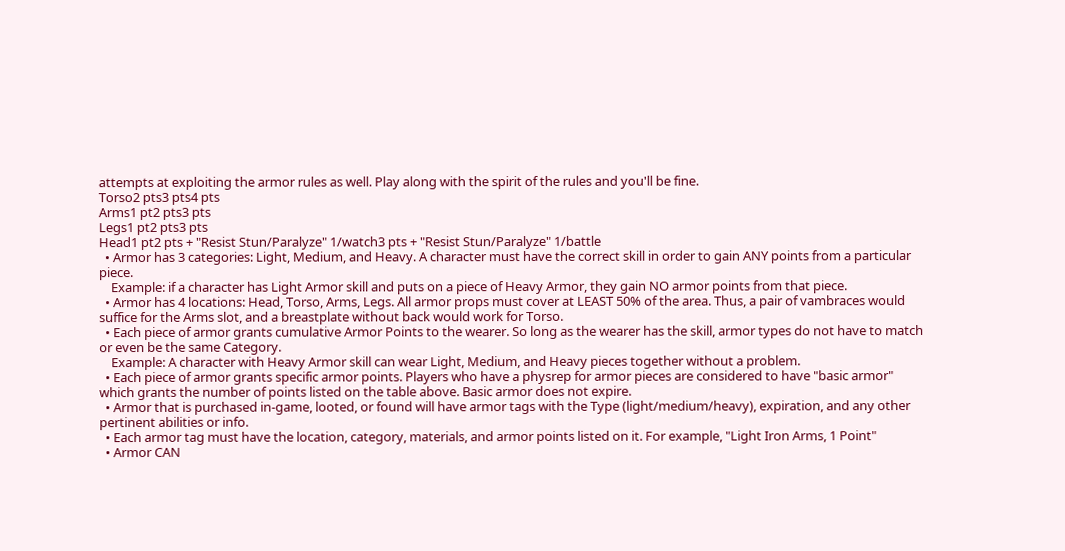attempts at exploiting the armor rules as well. Play along with the spirit of the rules and you'll be fine.
Torso2 pts3 pts4 pts
Arms1 pt2 pts3 pts
Legs1 pt2 pts3 pts
Head1 pt2 pts + "Resist Stun/Paralyze" 1/watch3 pts + "Resist Stun/Paralyze" 1/battle
  • Armor has 3 categories: Light, Medium, and Heavy. A character must have the correct skill in order to gain ANY points from a particular piece.
    Example: if a character has Light Armor skill and puts on a piece of Heavy Armor, they gain NO armor points from that piece.
  • Armor has 4 locations: Head, Torso, Arms, Legs. All armor props must cover at LEAST 50% of the area. Thus, a pair of vambraces would suffice for the Arms slot, and a breastplate without back would work for Torso.
  • Each piece of armor grants cumulative Armor Points to the wearer. So long as the wearer has the skill, armor types do not have to match or even be the same Category.
    Example: A character with Heavy Armor skill can wear Light, Medium, and Heavy pieces together without a problem.
  • Each piece of armor grants specific armor points. Players who have a physrep for armor pieces are considered to have "basic armor" which grants the number of points listed on the table above. Basic armor does not expire.
  • Armor that is purchased in-game, looted, or found will have armor tags with the Type (light/medium/heavy), expiration, and any other pertinent abilities or info.
  • Each armor tag must have the location, category, materials, and armor points listed on it. For example, "Light Iron Arms, 1 Point"
  • Armor CAN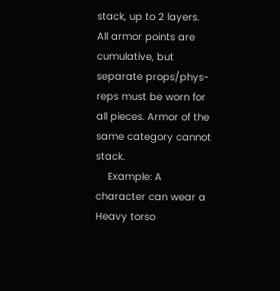stack, up to 2 layers. All armor points are cumulative, but separate props/phys-reps must be worn for all pieces. Armor of the same category cannot stack.
    Example: A character can wear a Heavy torso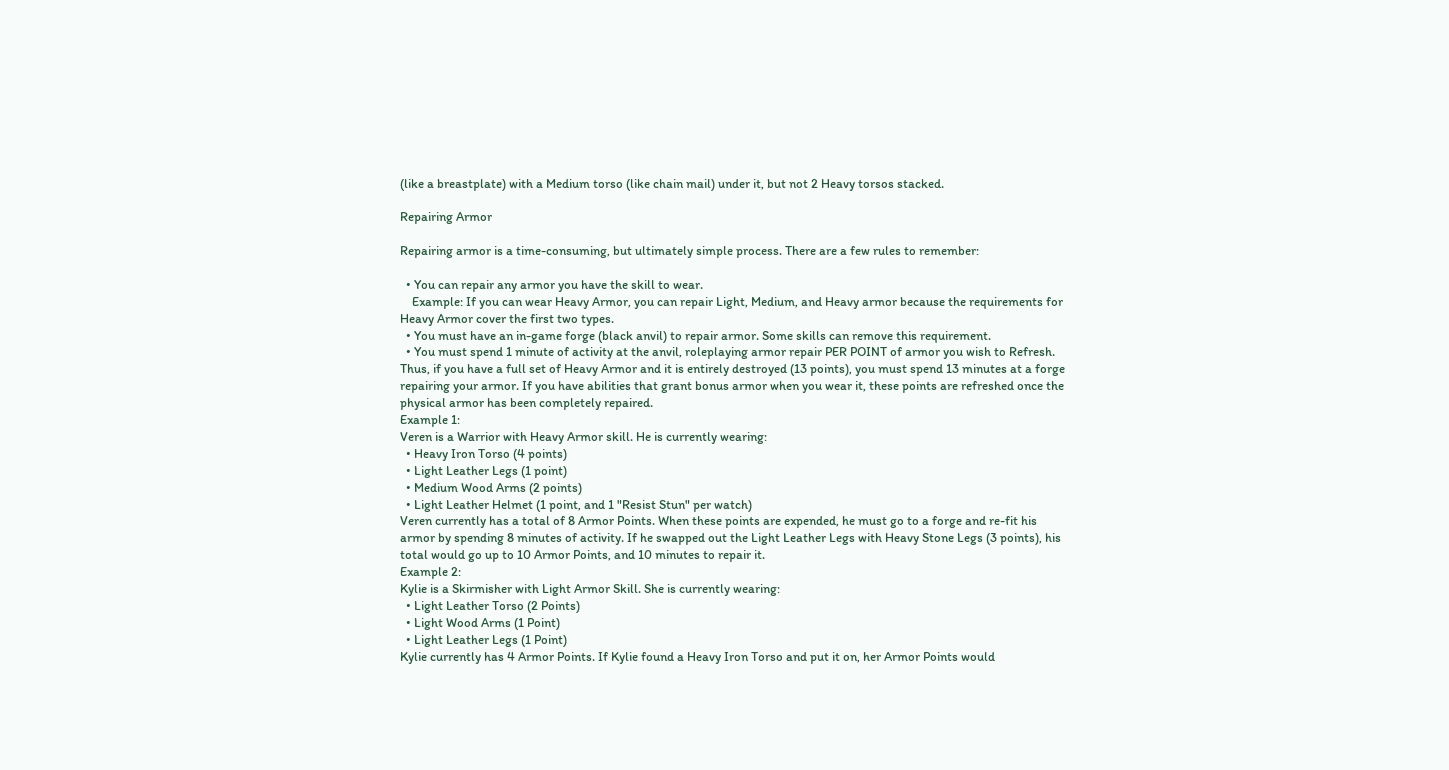(like a breastplate) with a Medium torso (like chain mail) under it, but not 2 Heavy torsos stacked.

Repairing Armor

Repairing armor is a time-consuming, but ultimately simple process. There are a few rules to remember:

  • You can repair any armor you have the skill to wear.
    Example: If you can wear Heavy Armor, you can repair Light, Medium, and Heavy armor because the requirements for Heavy Armor cover the first two types.
  • You must have an in-game forge (black anvil) to repair armor. Some skills can remove this requirement.
  • You must spend 1 minute of activity at the anvil, roleplaying armor repair PER POINT of armor you wish to Refresh. Thus, if you have a full set of Heavy Armor and it is entirely destroyed (13 points), you must spend 13 minutes at a forge repairing your armor. If you have abilities that grant bonus armor when you wear it, these points are refreshed once the physical armor has been completely repaired.
Example 1:
Veren is a Warrior with Heavy Armor skill. He is currently wearing:
  • Heavy Iron Torso (4 points)
  • Light Leather Legs (1 point)
  • Medium Wood Arms (2 points)
  • Light Leather Helmet (1 point, and 1 "Resist Stun" per watch)
Veren currently has a total of 8 Armor Points. When these points are expended, he must go to a forge and re-fit his armor by spending 8 minutes of activity. If he swapped out the Light Leather Legs with Heavy Stone Legs (3 points), his total would go up to 10 Armor Points, and 10 minutes to repair it.
Example 2:
Kylie is a Skirmisher with Light Armor Skill. She is currently wearing:
  • Light Leather Torso (2 Points)
  • Light Wood Arms (1 Point)
  • Light Leather Legs (1 Point)
Kylie currently has 4 Armor Points. If Kylie found a Heavy Iron Torso and put it on, her Armor Points would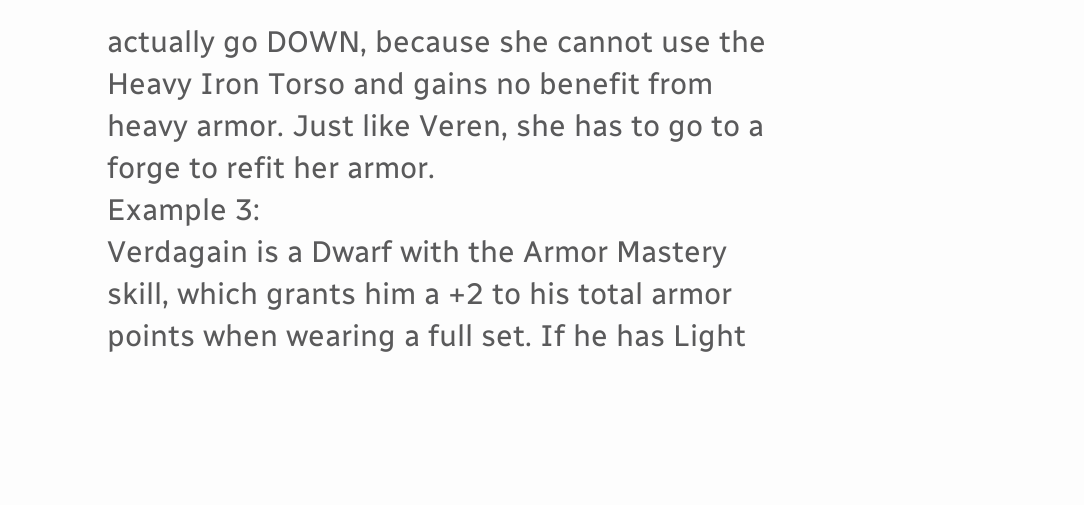actually go DOWN, because she cannot use the Heavy Iron Torso and gains no benefit from heavy armor. Just like Veren, she has to go to a forge to refit her armor.
Example 3:
Verdagain is a Dwarf with the Armor Mastery skill, which grants him a +2 to his total armor points when wearing a full set. If he has Light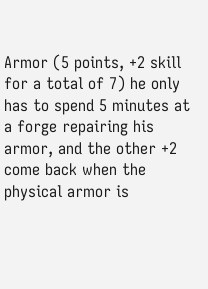Armor (5 points, +2 skill for a total of 7) he only has to spend 5 minutes at a forge repairing his armor, and the other +2 come back when the physical armor is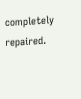completely repaired.